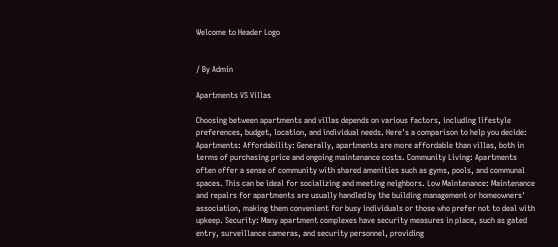Welcome to Header Logo


/ By Admin

Apartments VS Villas

Choosing between apartments and villas depends on various factors, including lifestyle preferences, budget, location, and individual needs. Here's a comparison to help you decide: Apartments: Affordability: Generally, apartments are more affordable than villas, both in terms of purchasing price and ongoing maintenance costs. Community Living: Apartments often offer a sense of community with shared amenities such as gyms, pools, and communal spaces. This can be ideal for socializing and meeting neighbors. Low Maintenance: Maintenance and repairs for apartments are usually handled by the building management or homeowners' association, making them convenient for busy individuals or those who prefer not to deal with upkeep. Security: Many apartment complexes have security measures in place, such as gated entry, surveillance cameras, and security personnel, providing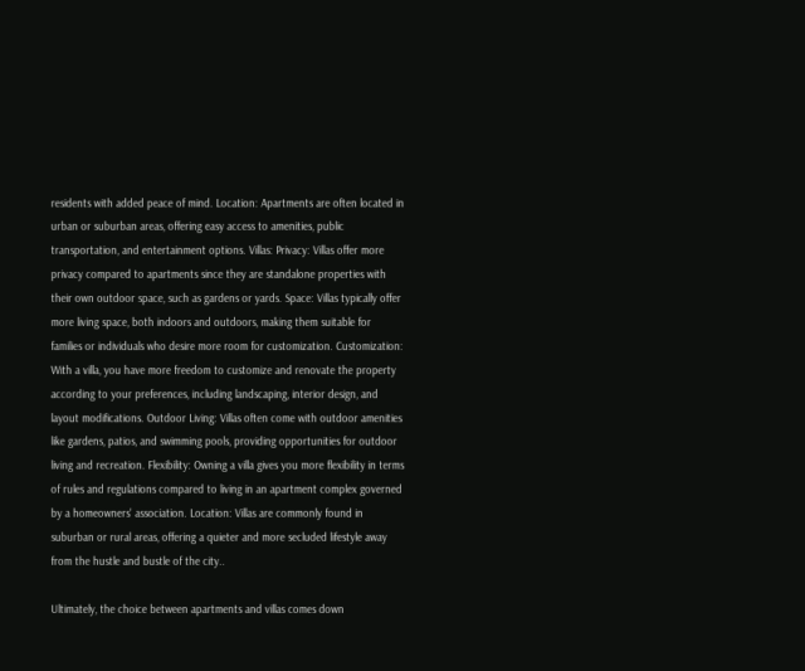residents with added peace of mind. Location: Apartments are often located in urban or suburban areas, offering easy access to amenities, public transportation, and entertainment options. Villas: Privacy: Villas offer more privacy compared to apartments since they are standalone properties with their own outdoor space, such as gardens or yards. Space: Villas typically offer more living space, both indoors and outdoors, making them suitable for families or individuals who desire more room for customization. Customization: With a villa, you have more freedom to customize and renovate the property according to your preferences, including landscaping, interior design, and layout modifications. Outdoor Living: Villas often come with outdoor amenities like gardens, patios, and swimming pools, providing opportunities for outdoor living and recreation. Flexibility: Owning a villa gives you more flexibility in terms of rules and regulations compared to living in an apartment complex governed by a homeowners' association. Location: Villas are commonly found in suburban or rural areas, offering a quieter and more secluded lifestyle away from the hustle and bustle of the city..

Ultimately, the choice between apartments and villas comes down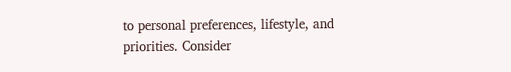to personal preferences, lifestyle, and priorities. Consider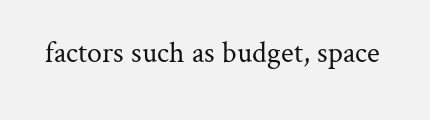factors such as budget, space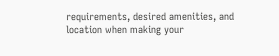requirements, desired amenities, and location when making your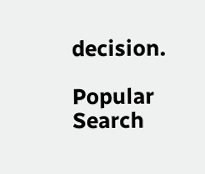decision.

Popular Search